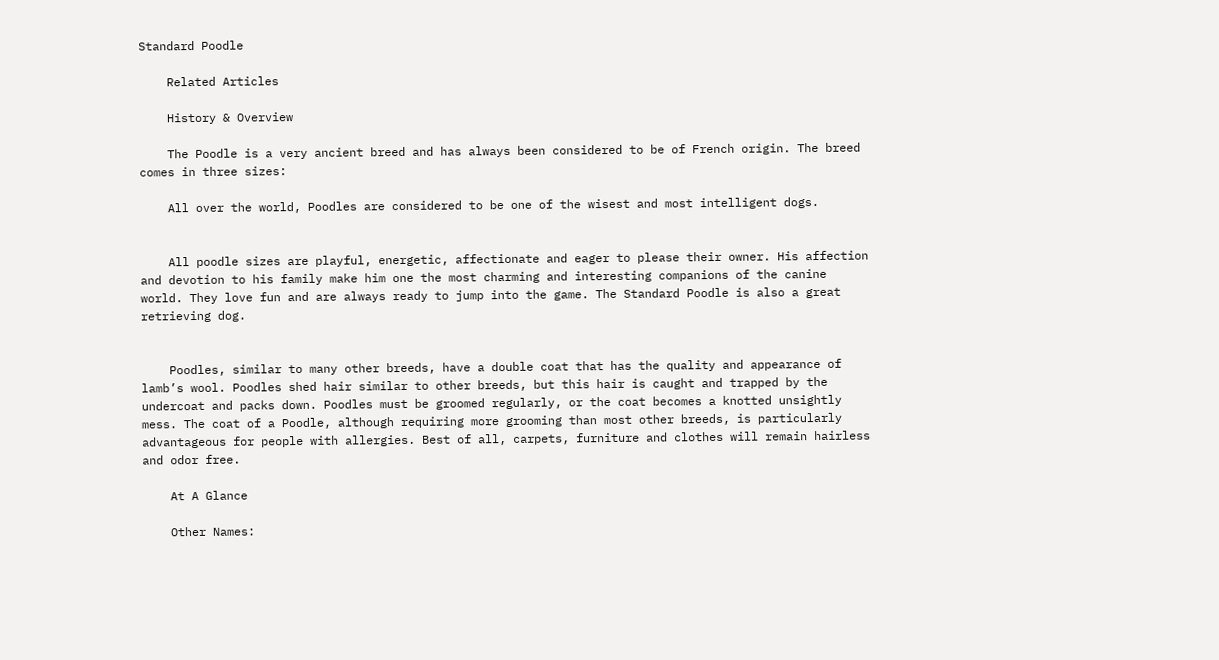Standard Poodle

    Related Articles

    History & Overview

    The Poodle is a very ancient breed and has always been considered to be of French origin. The breed comes in three sizes:

    All over the world, Poodles are considered to be one of the wisest and most intelligent dogs.


    All poodle sizes are playful, energetic, affectionate and eager to please their owner. His affection and devotion to his family make him one the most charming and interesting companions of the canine world. They love fun and are always ready to jump into the game. The Standard Poodle is also a great retrieving dog.


    Poodles, similar to many other breeds, have a double coat that has the quality and appearance of lamb’s wool. Poodles shed hair similar to other breeds, but this hair is caught and trapped by the undercoat and packs down. Poodles must be groomed regularly, or the coat becomes a knotted unsightly mess. The coat of a Poodle, although requiring more grooming than most other breeds, is particularly advantageous for people with allergies. Best of all, carpets, furniture and clothes will remain hairless and odor free.

    At A Glance

    Other Names: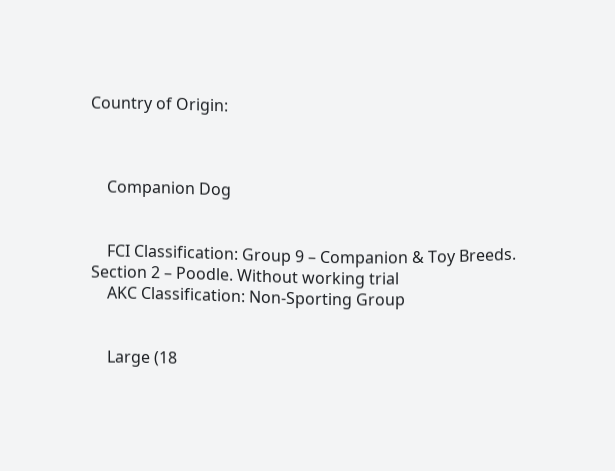Country of Origin:



    Companion Dog


    FCI Classification: Group 9 – Companion & Toy Breeds. Section 2 – Poodle. Without working trial
    AKC Classification: Non-Sporting Group


    Large (18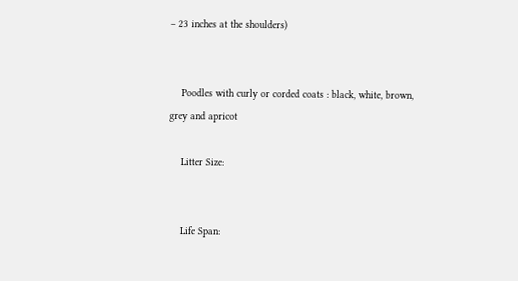– 23 inches at the shoulders)


    Poodles with curly or corded coats : black, white, brown, grey and apricot

    Litter Size:


    Life Span: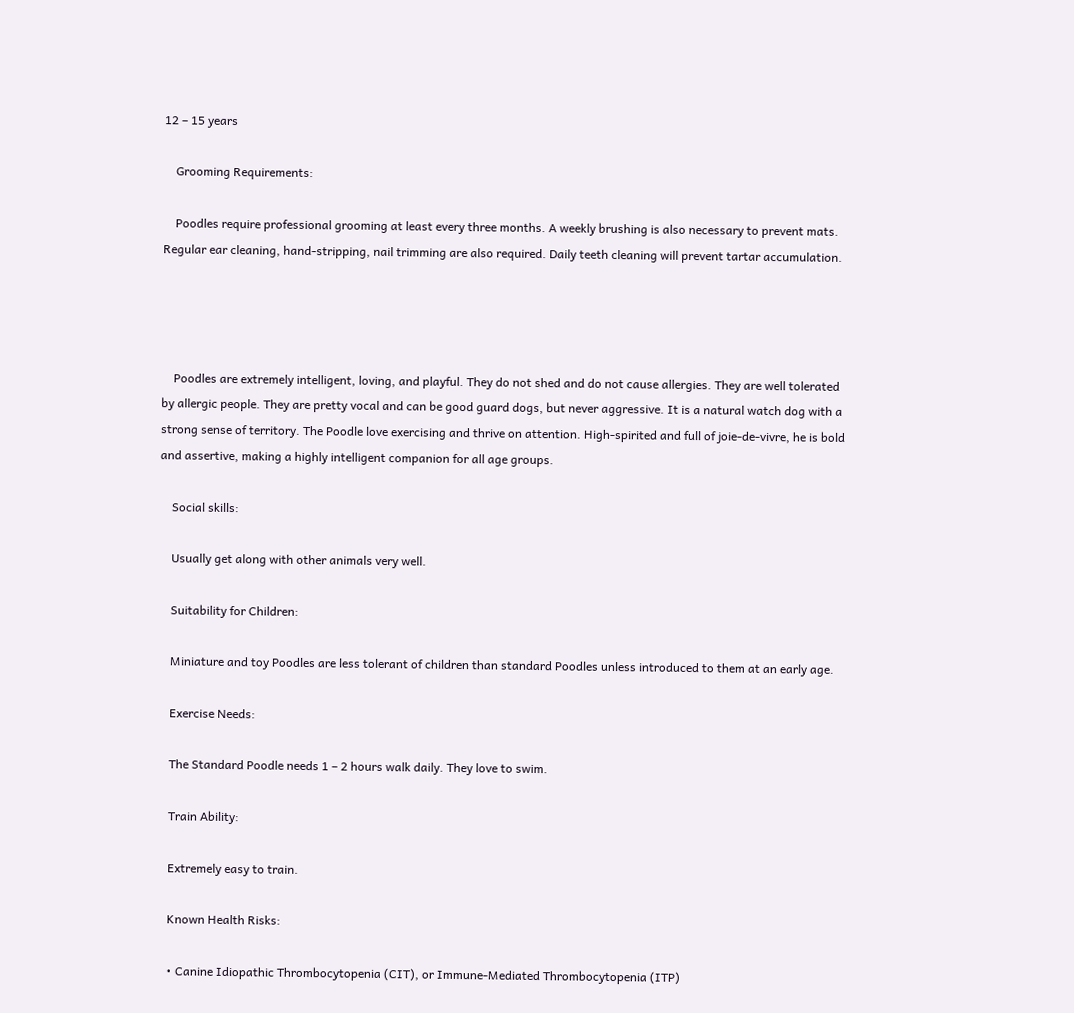12 – 15 years

    Grooming Requirements:

    Poodles require professional grooming at least every three months. A weekly brushing is also necessary to prevent mats. Regular ear cleaning, hand-stripping, nail trimming are also required. Daily teeth cleaning will prevent tartar accumulation.




    Poodles are extremely intelligent, loving, and playful. They do not shed and do not cause allergies. They are well tolerated by allergic people. They are pretty vocal and can be good guard dogs, but never aggressive. It is a natural watch dog with a strong sense of territory. The Poodle love exercising and thrive on attention. High-spirited and full of joie-de-vivre, he is bold and assertive, making a highly intelligent companion for all age groups.

    Social skills:

    Usually get along with other animals very well.

    Suitability for Children:

    Miniature and toy Poodles are less tolerant of children than standard Poodles unless introduced to them at an early age.

    Exercise Needs:

    The Standard Poodle needs 1 – 2 hours walk daily. They love to swim.

    Train Ability:

    Extremely easy to train.

    Known Health Risks:

    • Canine Idiopathic Thrombocytopenia (CIT), or Immune-Mediated Thrombocytopenia (ITP)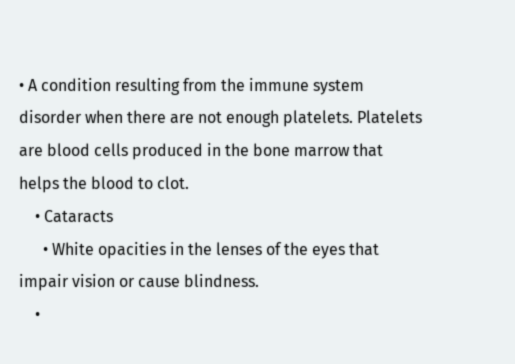• A condition resulting from the immune system disorder when there are not enough platelets. Platelets are blood cells produced in the bone marrow that helps the blood to clot.
    • Cataracts
      • White opacities in the lenses of the eyes that impair vision or cause blindness.
    •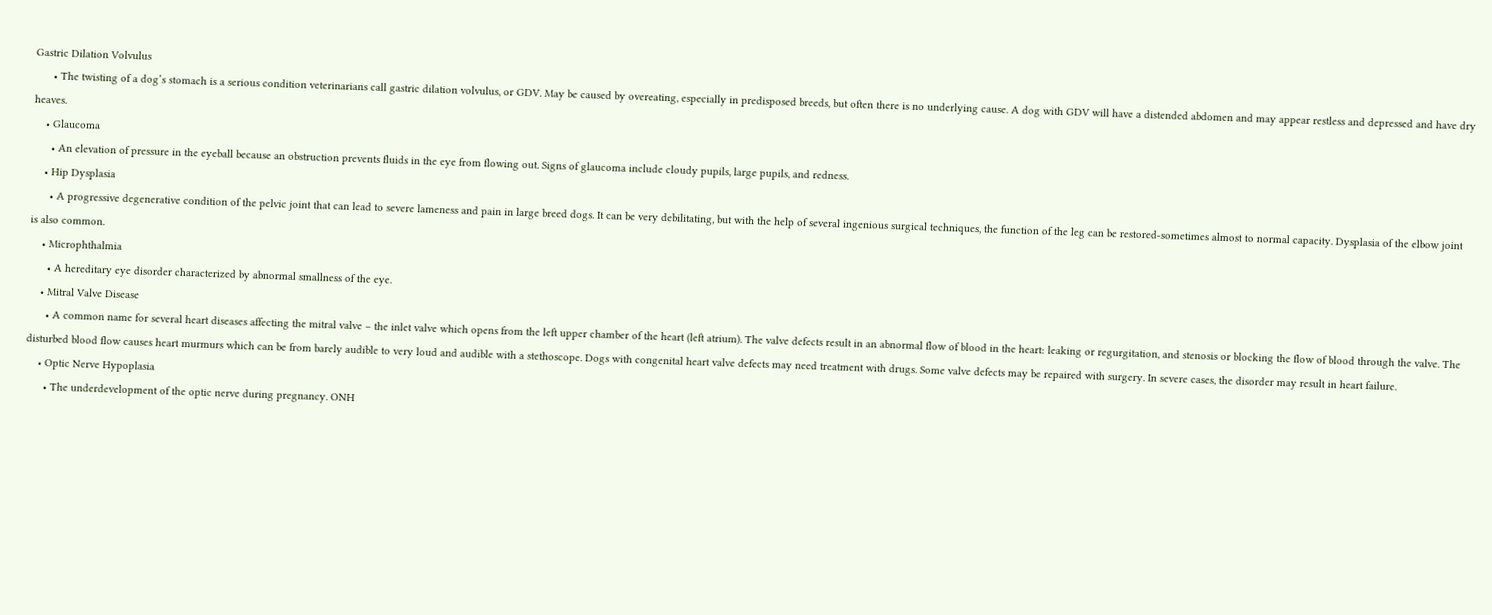Gastric Dilation Volvulus
      • The twisting of a dog’s stomach is a serious condition veterinarians call gastric dilation volvulus, or GDV. May be caused by overeating, especially in predisposed breeds, but often there is no underlying cause. A dog with GDV will have a distended abdomen and may appear restless and depressed and have dry heaves.
    • Glaucoma
      • An elevation of pressure in the eyeball because an obstruction prevents fluids in the eye from flowing out. Signs of glaucoma include cloudy pupils, large pupils, and redness.
    • Hip Dysplasia
      • A progressive degenerative condition of the pelvic joint that can lead to severe lameness and pain in large breed dogs. It can be very debilitating, but with the help of several ingenious surgical techniques, the function of the leg can be restored-sometimes almost to normal capacity. Dysplasia of the elbow joint is also common.
    • Microphthalmia
      • A hereditary eye disorder characterized by abnormal smallness of the eye.
    • Mitral Valve Disease
      • A common name for several heart diseases affecting the mitral valve – the inlet valve which opens from the left upper chamber of the heart (left atrium). The valve defects result in an abnormal flow of blood in the heart: leaking or regurgitation, and stenosis or blocking the flow of blood through the valve. The disturbed blood flow causes heart murmurs which can be from barely audible to very loud and audible with a stethoscope. Dogs with congenital heart valve defects may need treatment with drugs. Some valve defects may be repaired with surgery. In severe cases, the disorder may result in heart failure.
    • Optic Nerve Hypoplasia
      • The underdevelopment of the optic nerve during pregnancy. ONH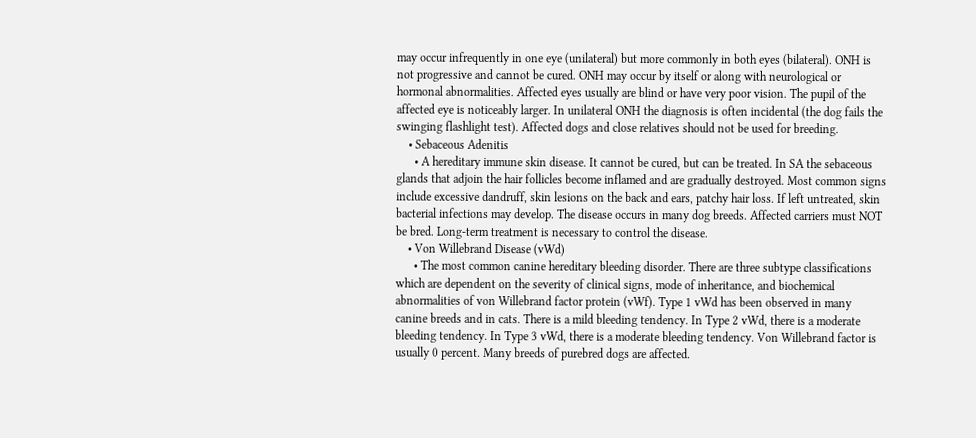may occur infrequently in one eye (unilateral) but more commonly in both eyes (bilateral). ONH is not progressive and cannot be cured. ONH may occur by itself or along with neurological or hormonal abnormalities. Affected eyes usually are blind or have very poor vision. The pupil of the affected eye is noticeably larger. In unilateral ONH the diagnosis is often incidental (the dog fails the swinging flashlight test). Affected dogs and close relatives should not be used for breeding.
    • Sebaceous Adenitis
      • A hereditary immune skin disease. It cannot be cured, but can be treated. In SA the sebaceous glands that adjoin the hair follicles become inflamed and are gradually destroyed. Most common signs include excessive dandruff, skin lesions on the back and ears, patchy hair loss. If left untreated, skin bacterial infections may develop. The disease occurs in many dog breeds. Affected carriers must NOT be bred. Long-term treatment is necessary to control the disease.
    • Von Willebrand Disease (vWd)
      • The most common canine hereditary bleeding disorder. There are three subtype classifications which are dependent on the severity of clinical signs, mode of inheritance, and biochemical abnormalities of von Willebrand factor protein (vWf). Type 1 vWd has been observed in many canine breeds and in cats. There is a mild bleeding tendency. In Type 2 vWd, there is a moderate bleeding tendency. In Type 3 vWd, there is a moderate bleeding tendency. Von Willebrand factor is usually 0 percent. Many breeds of purebred dogs are affected.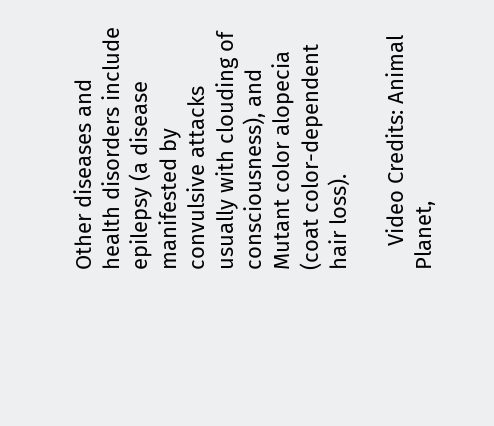Other diseases and health disorders include epilepsy (a disease manifested by convulsive attacks usually with clouding of consciousness), and Mutant color alopecia (coat color-dependent hair loss).

    Video Credits: Animal Planet,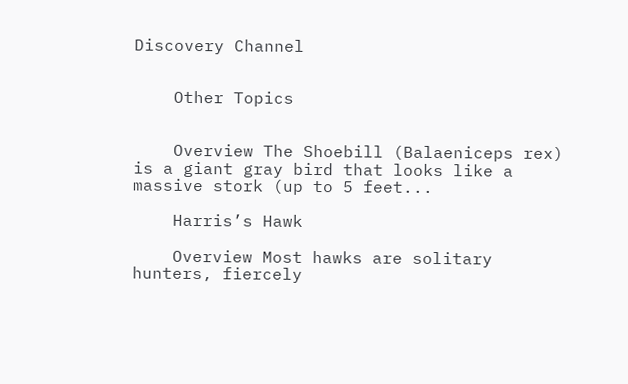Discovery Channel


    Other Topics


    Overview The Shoebill (Balaeniceps rex) is a giant gray bird that looks like a massive stork (up to 5 feet...

    Harris’s Hawk

    Overview Most hawks are solitary hunters, fiercely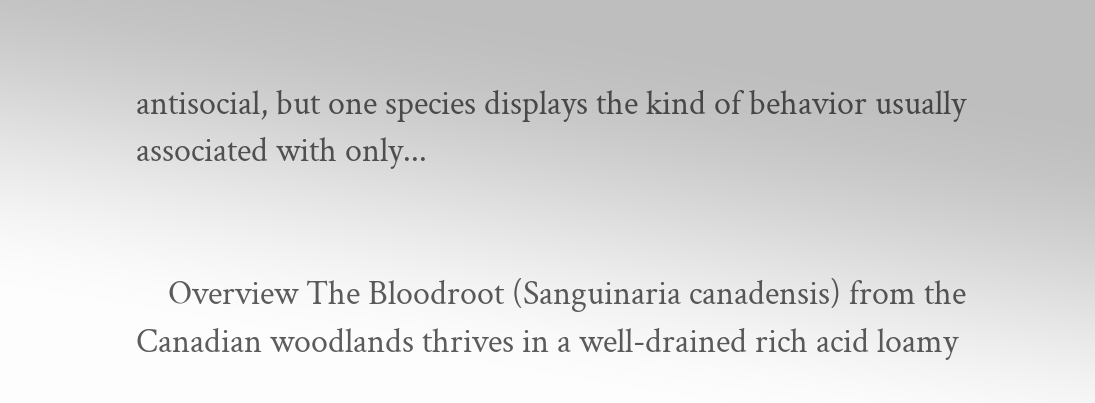antisocial, but one species displays the kind of behavior usually associated with only...


    Overview The Bloodroot (Sanguinaria canadensis) from the Canadian woodlands thrives in a well-drained rich acid loamy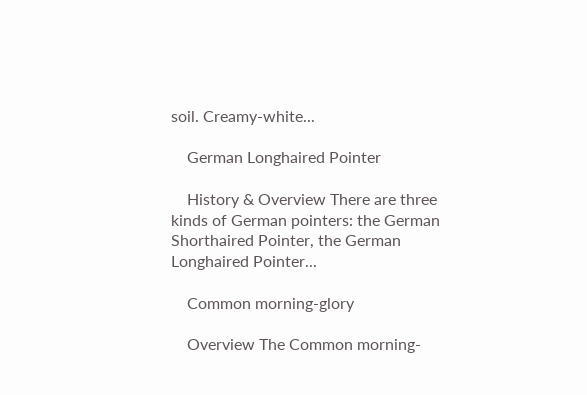soil. Creamy-white...

    German Longhaired Pointer

    History & Overview There are three kinds of German pointers: the German Shorthaired Pointer, the German Longhaired Pointer...

    Common morning-glory

    Overview The Common morning-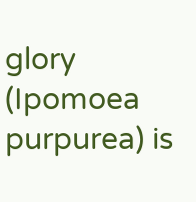glory (Ipomoea purpurea) is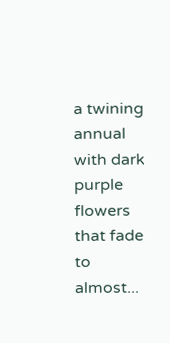a twining annual with dark purple flowers that fade to almost...